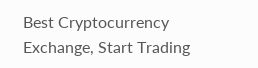Best Cryptocurrency Exchange, Start Trading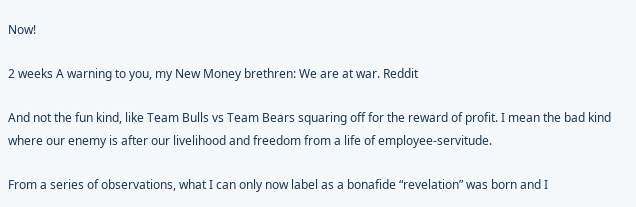Now!

2 weeks A warning to you, my New Money brethren: We are at war. Reddit

And not the fun kind, like Team Bulls vs Team Bears squaring off for the reward of profit. I mean the bad kind where our enemy is after our livelihood and freedom from a life of employee-servitude.

From a series of observations, what I can only now label as a bonafide “revelation” was born and I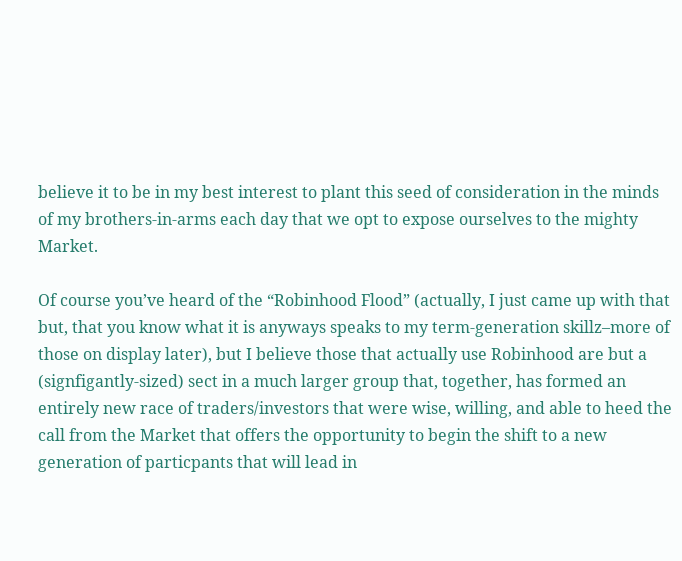believe it to be in my best interest to plant this seed of consideration in the minds of my brothers-in-arms each day that we opt to expose ourselves to the mighty Market.

Of course you’ve heard of the “Robinhood Flood” (actually, I just came up with that but, that you know what it is anyways speaks to my term-generation skillz–more of those on display later), but I believe those that actually use Robinhood are but a (signfigantly-sized) sect in a much larger group that, together, has formed an entirely new race of traders/investors that were wise, willing, and able to heed the call from the Market that offers the opportunity to begin the shift to a new generation of particpants that will lead in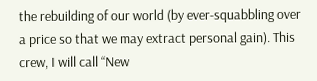the rebuilding of our world (by ever-squabbling over a price so that we may extract personal gain). This crew, I will call “New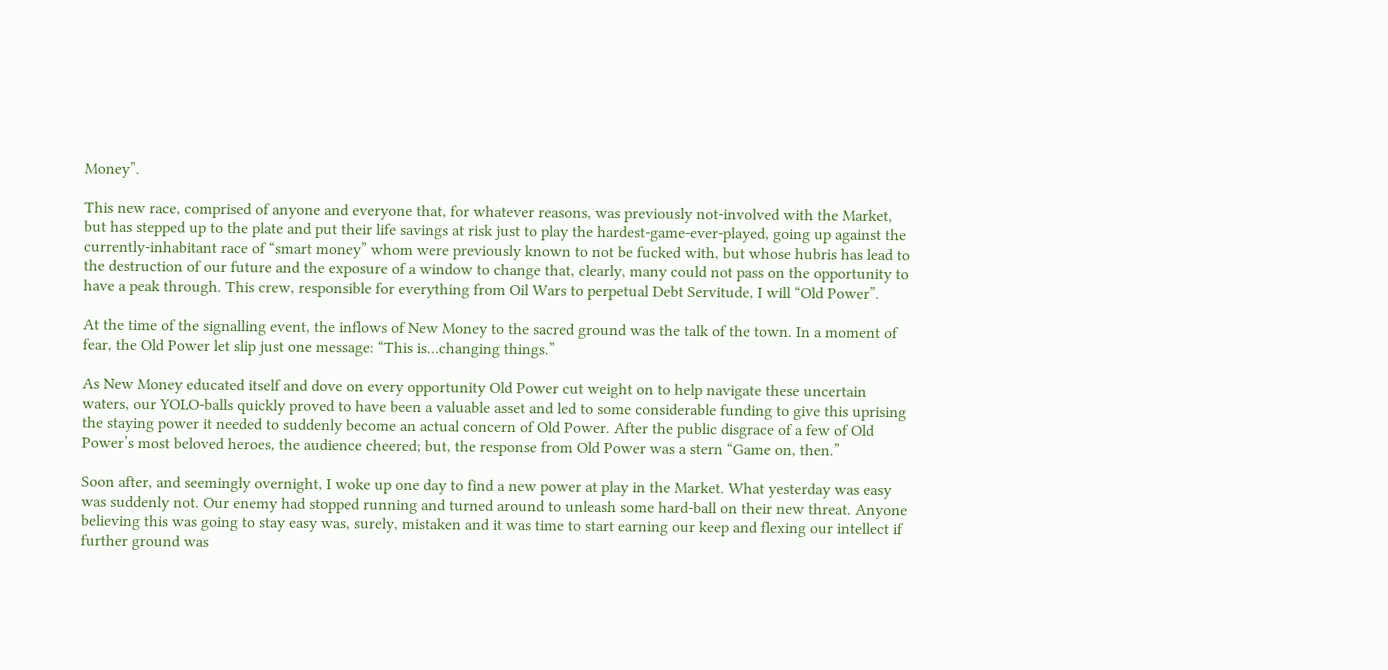Money”.

This new race, comprised of anyone and everyone that, for whatever reasons, was previously not-involved with the Market, but has stepped up to the plate and put their life savings at risk just to play the hardest-game-ever-played, going up against the currently-inhabitant race of “smart money” whom were previously known to not be fucked with, but whose hubris has lead to the destruction of our future and the exposure of a window to change that, clearly, many could not pass on the opportunity to have a peak through. This crew, responsible for everything from Oil Wars to perpetual Debt Servitude, I will “Old Power”.

At the time of the signalling event, the inflows of New Money to the sacred ground was the talk of the town. In a moment of fear, the Old Power let slip just one message: “This is…changing things.”

As New Money educated itself and dove on every opportunity Old Power cut weight on to help navigate these uncertain waters, our YOLO-balls quickly proved to have been a valuable asset and led to some considerable funding to give this uprising the staying power it needed to suddenly become an actual concern of Old Power. After the public disgrace of a few of Old Power’s most beloved heroes, the audience cheered; but, the response from Old Power was a stern “Game on, then.”

Soon after, and seemingly overnight, I woke up one day to find a new power at play in the Market. What yesterday was easy was suddenly not. Our enemy had stopped running and turned around to unleash some hard-ball on their new threat. Anyone believing this was going to stay easy was, surely, mistaken and it was time to start earning our keep and flexing our intellect if further ground was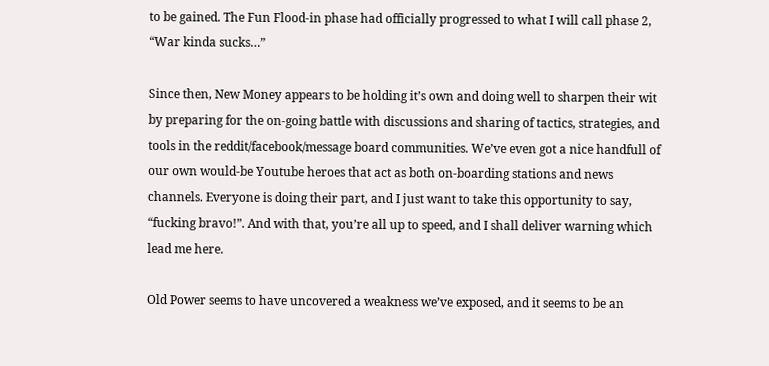to be gained. The Fun Flood-in phase had officially progressed to what I will call phase 2, “War kinda sucks…”

Since then, New Money appears to be holding it’s own and doing well to sharpen their wit by preparing for the on-going battle with discussions and sharing of tactics, strategies, and tools in the reddit/facebook/message board communities. We’ve even got a nice handfull of our own would-be Youtube heroes that act as both on-boarding stations and news channels. Everyone is doing their part, and I just want to take this opportunity to say, “fucking bravo!”. And with that, you’re all up to speed, and I shall deliver warning which lead me here.

Old Power seems to have uncovered a weakness we’ve exposed, and it seems to be an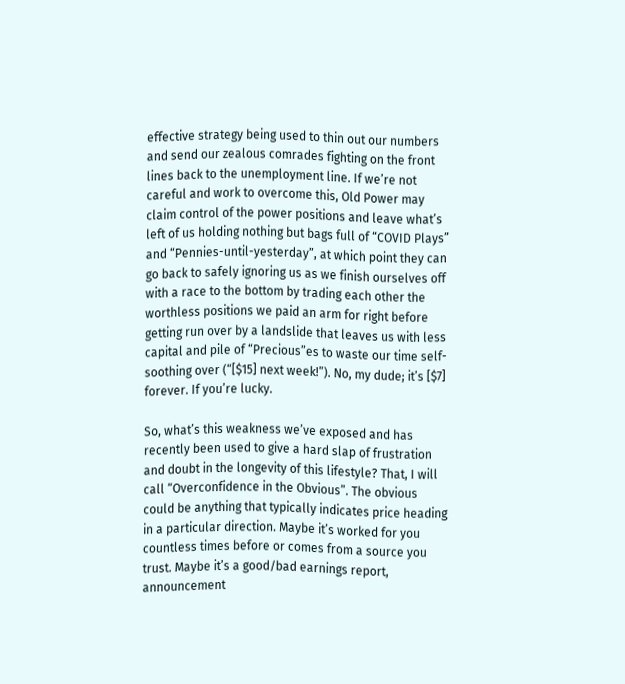effective strategy being used to thin out our numbers and send our zealous comrades fighting on the front lines back to the unemployment line. If we’re not careful and work to overcome this, Old Power may claim control of the power positions and leave what’s left of us holding nothing but bags full of “COVID Plays” and “Pennies-until-yesterday”, at which point they can go back to safely ignoring us as we finish ourselves off with a race to the bottom by trading each other the worthless positions we paid an arm for right before getting run over by a landslide that leaves us with less capital and pile of “Precious”es to waste our time self-soothing over (“[$15] next week!”). No, my dude; it’s [$7] forever. If you’re lucky.

So, what’s this weakness we’ve exposed and has recently been used to give a hard slap of frustration and doubt in the longevity of this lifestyle? That, I will call “Overconfidence in the Obvious”. The obvious could be anything that typically indicates price heading in a particular direction. Maybe it’s worked for you countless times before or comes from a source you trust. Maybe it’s a good/bad earnings report, announcement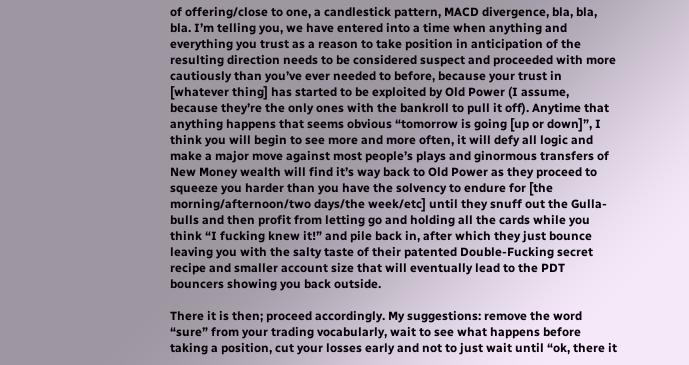of offering/close to one, a candlestick pattern, MACD divergence, bla, bla, bla. I’m telling you, we have entered into a time when anything and everything you trust as a reason to take position in anticipation of the resulting direction needs to be considered suspect and proceeded with more cautiously than you’ve ever needed to before, because your trust in [whatever thing] has started to be exploited by Old Power (I assume, because they’re the only ones with the bankroll to pull it off). Anytime that anything happens that seems obvious “tomorrow is going [up or down]”, I think you will begin to see more and more often, it will defy all logic and make a major move against most people’s plays and ginormous transfers of New Money wealth will find it’s way back to Old Power as they proceed to squeeze you harder than you have the solvency to endure for [the morning/afternoon/two days/the week/etc] until they snuff out the Gulla-bulls and then profit from letting go and holding all the cards while you think “I fucking knew it!” and pile back in, after which they just bounce leaving you with the salty taste of their patented Double-Fucking secret recipe and smaller account size that will eventually lead to the PDT bouncers showing you back outside.

There it is then; proceed accordingly. My suggestions: remove the word “sure” from your trading vocabularly, wait to see what happens before taking a position, cut your losses early and not to just wait until “ok, there it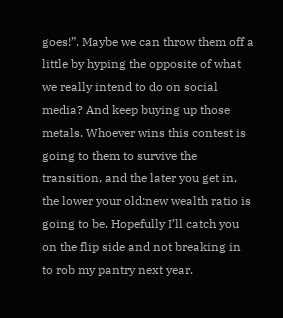goes!”. Maybe we can throw them off a little by hyping the opposite of what we really intend to do on social media? And keep buying up those metals. Whoever wins this contest is going to them to survive the transition, and the later you get in, the lower your old:new wealth ratio is going to be. Hopefully I’ll catch you on the flip side and not breaking in to rob my pantry next year.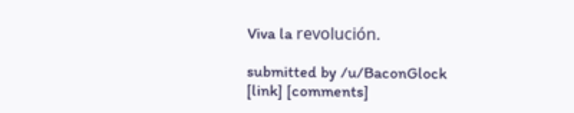Viva la revolución.

submitted by /u/BaconGlock
[link] [comments]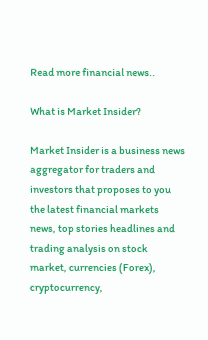Read more financial news..

What is Market Insider?

Market Insider is a business news aggregator for traders and investors that proposes to you the latest financial markets news, top stories headlines and trading analysis on stock market, currencies (Forex), cryptocurrency,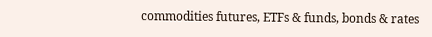commodities futures, ETFs & funds, bonds & rates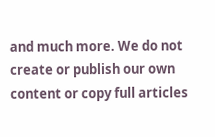and much more. We do not create or publish our own content or copy full articles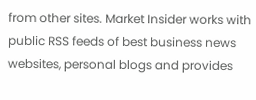from other sites. Market Insider works with public RSS feeds of best business news websites, personal blogs and provides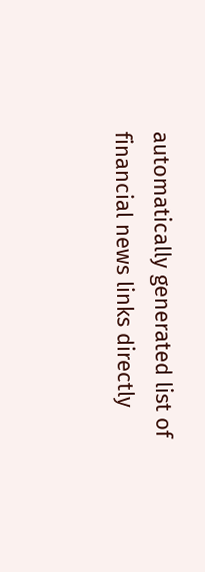automatically generated list of financial news links directly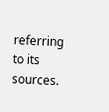referring to its sources.